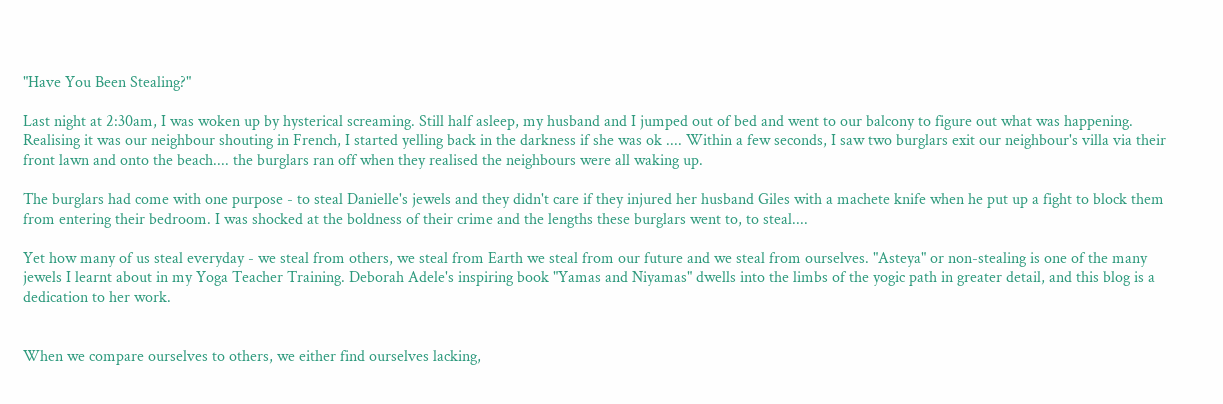"Have You Been Stealing?"

Last night at 2:30am, I was woken up by hysterical screaming. Still half asleep, my husband and I jumped out of bed and went to our balcony to figure out what was happening. Realising it was our neighbour shouting in French, I started yelling back in the darkness if she was ok .... Within a few seconds, I saw two burglars exit our neighbour's villa via their front lawn and onto the beach.... the burglars ran off when they realised the neighbours were all waking up.

The burglars had come with one purpose - to steal Danielle's jewels and they didn't care if they injured her husband Giles with a machete knife when he put up a fight to block them from entering their bedroom. I was shocked at the boldness of their crime and the lengths these burglars went to, to steal....

Yet how many of us steal everyday - we steal from others, we steal from Earth we steal from our future and we steal from ourselves. "Asteya" or non-stealing is one of the many jewels I learnt about in my Yoga Teacher Training. Deborah Adele's inspiring book "Yamas and Niyamas" dwells into the limbs of the yogic path in greater detail, and this blog is a dedication to her work.


When we compare ourselves to others, we either find ourselves lacking,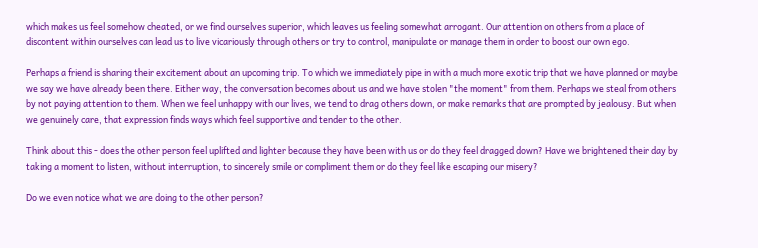which makes us feel somehow cheated, or we find ourselves superior, which leaves us feeling somewhat arrogant. Our attention on others from a place of discontent within ourselves can lead us to live vicariously through others or try to control, manipulate or manage them in order to boost our own ego.

Perhaps a friend is sharing their excitement about an upcoming trip. To which we immediately pipe in with a much more exotic trip that we have planned or maybe we say we have already been there. Either way, the conversation becomes about us and we have stolen "the moment" from them. Perhaps we steal from others by not paying attention to them. When we feel unhappy with our lives, we tend to drag others down, or make remarks that are prompted by jealousy. But when we genuinely care, that expression finds ways which feel supportive and tender to the other.

Think about this - does the other person feel uplifted and lighter because they have been with us or do they feel dragged down? Have we brightened their day by taking a moment to listen, without interruption, to sincerely smile or compliment them or do they feel like escaping our misery?

Do we even notice what we are doing to the other person?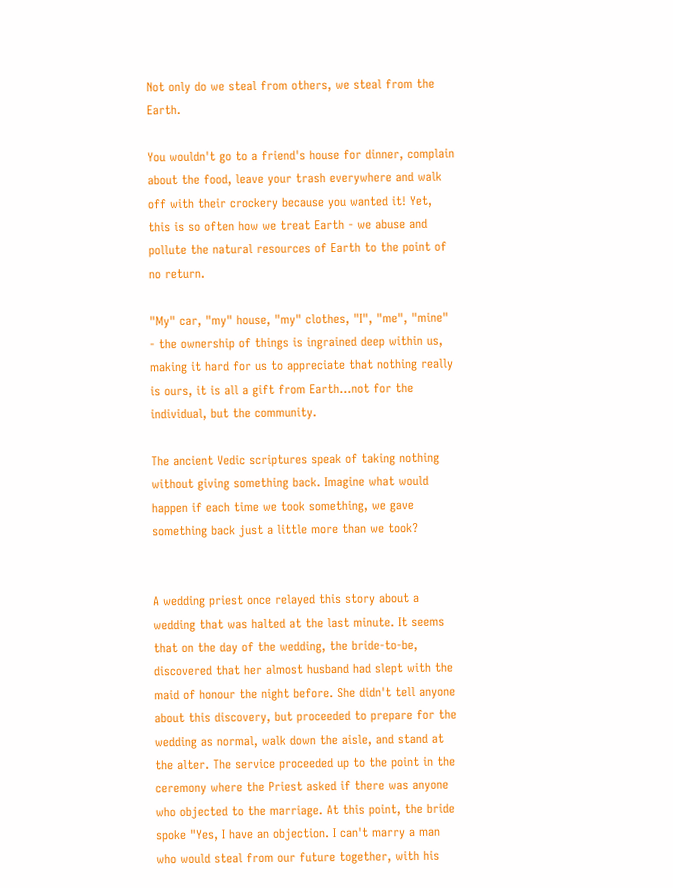Not only do we steal from others, we steal from the Earth.

You wouldn't go to a friend's house for dinner, complain about the food, leave your trash everywhere and walk off with their crockery because you wanted it! Yet, this is so often how we treat Earth - we abuse and pollute the natural resources of Earth to the point of no return.

"My" car, "my" house, "my" clothes, "I", "me", "mine" - the ownership of things is ingrained deep within us, making it hard for us to appreciate that nothing really is ours, it is all a gift from Earth...not for the individual, but the community.

The ancient Vedic scriptures speak of taking nothing without giving something back. Imagine what would happen if each time we took something, we gave something back just a little more than we took?


A wedding priest once relayed this story about a wedding that was halted at the last minute. It seems that on the day of the wedding, the bride-to-be, discovered that her almost husband had slept with the maid of honour the night before. She didn't tell anyone about this discovery, but proceeded to prepare for the wedding as normal, walk down the aisle, and stand at the alter. The service proceeded up to the point in the ceremony where the Priest asked if there was anyone who objected to the marriage. At this point, the bride spoke "Yes, I have an objection. I can't marry a man who would steal from our future together, with his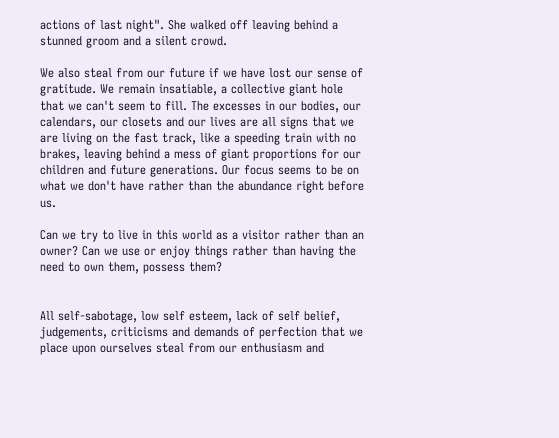actions of last night". She walked off leaving behind a stunned groom and a silent crowd.

We also steal from our future if we have lost our sense of gratitude. We remain insatiable, a collective giant hole that we can't seem to fill. The excesses in our bodies, our calendars, our closets and our lives are all signs that we are living on the fast track, like a speeding train with no brakes, leaving behind a mess of giant proportions for our children and future generations. Our focus seems to be on what we don't have rather than the abundance right before us.

Can we try to live in this world as a visitor rather than an owner? Can we use or enjoy things rather than having the need to own them, possess them?


All self-sabotage, low self esteem, lack of self belief, judgements, criticisms and demands of perfection that we place upon ourselves steal from our enthusiasm and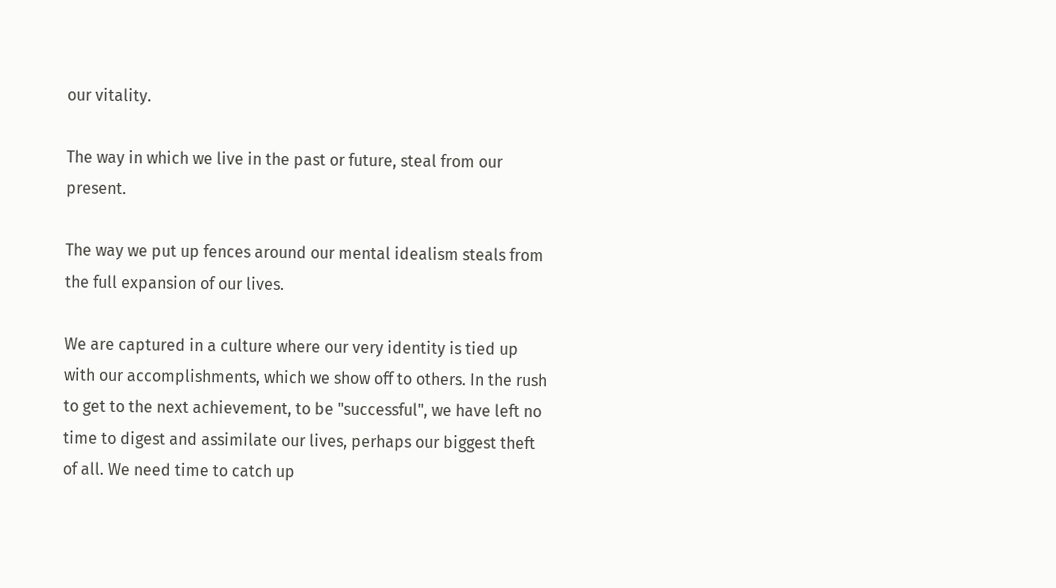our vitality.

The way in which we live in the past or future, steal from our present.

The way we put up fences around our mental idealism steals from the full expansion of our lives.

We are captured in a culture where our very identity is tied up with our accomplishments, which we show off to others. In the rush to get to the next achievement, to be "successful", we have left no time to digest and assimilate our lives, perhaps our biggest theft of all. We need time to catch up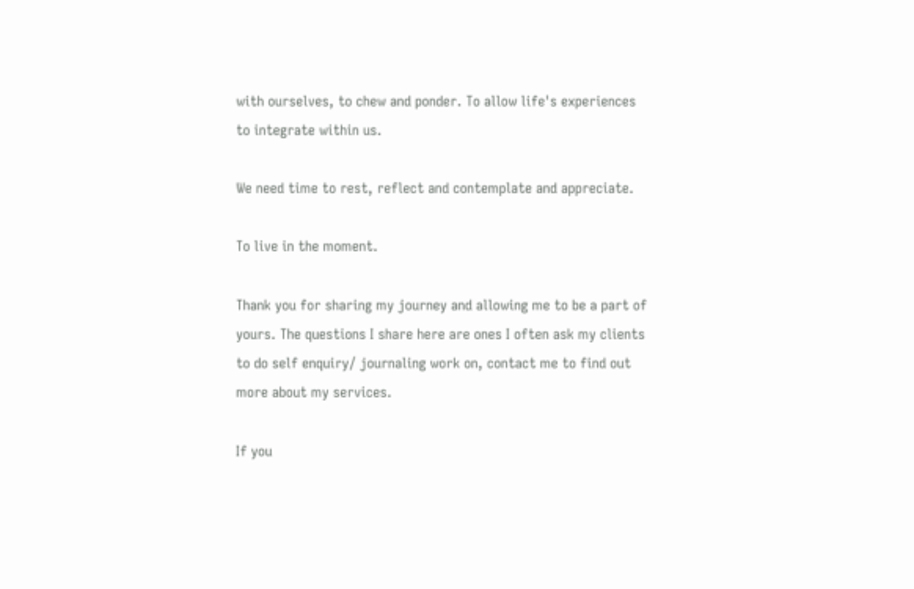with ourselves, to chew and ponder. To allow life's experiences to integrate within us.

We need time to rest, reflect and contemplate and appreciate.

To live in the moment.

Thank you for sharing my journey and allowing me to be a part of yours. The questions I share here are ones I often ask my clients to do self enquiry/ journaling work on, contact me to find out more about my services.

If you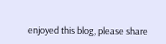enjoyed this blog, please share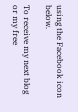using the Facebook icon below.

To receive my next blog or my free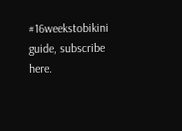#16weekstobikini guide, subscribe here.